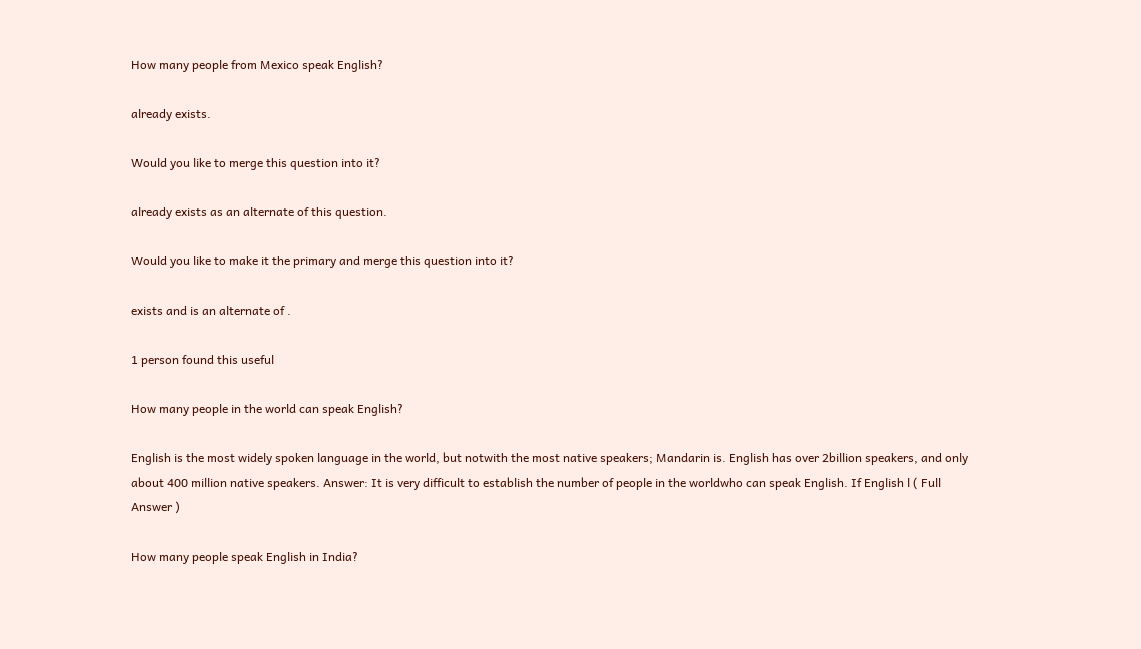How many people from Mexico speak English?

already exists.

Would you like to merge this question into it?

already exists as an alternate of this question.

Would you like to make it the primary and merge this question into it?

exists and is an alternate of .

1 person found this useful

How many people in the world can speak English?

English is the most widely spoken language in the world, but notwith the most native speakers; Mandarin is. English has over 2billion speakers, and only about 400 million native speakers. Answer: It is very difficult to establish the number of people in the worldwho can speak English. If English l ( Full Answer )

How many people speak English in India?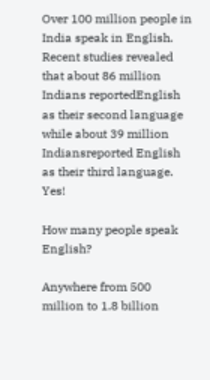Over 100 million people in India speak in English. Recent studies revealed that about 86 million Indians reportedEnglish as their second language while about 39 million Indiansreported English as their third language. Yes!

How many people speak English?

Anywhere from 500 million to 1.8 billion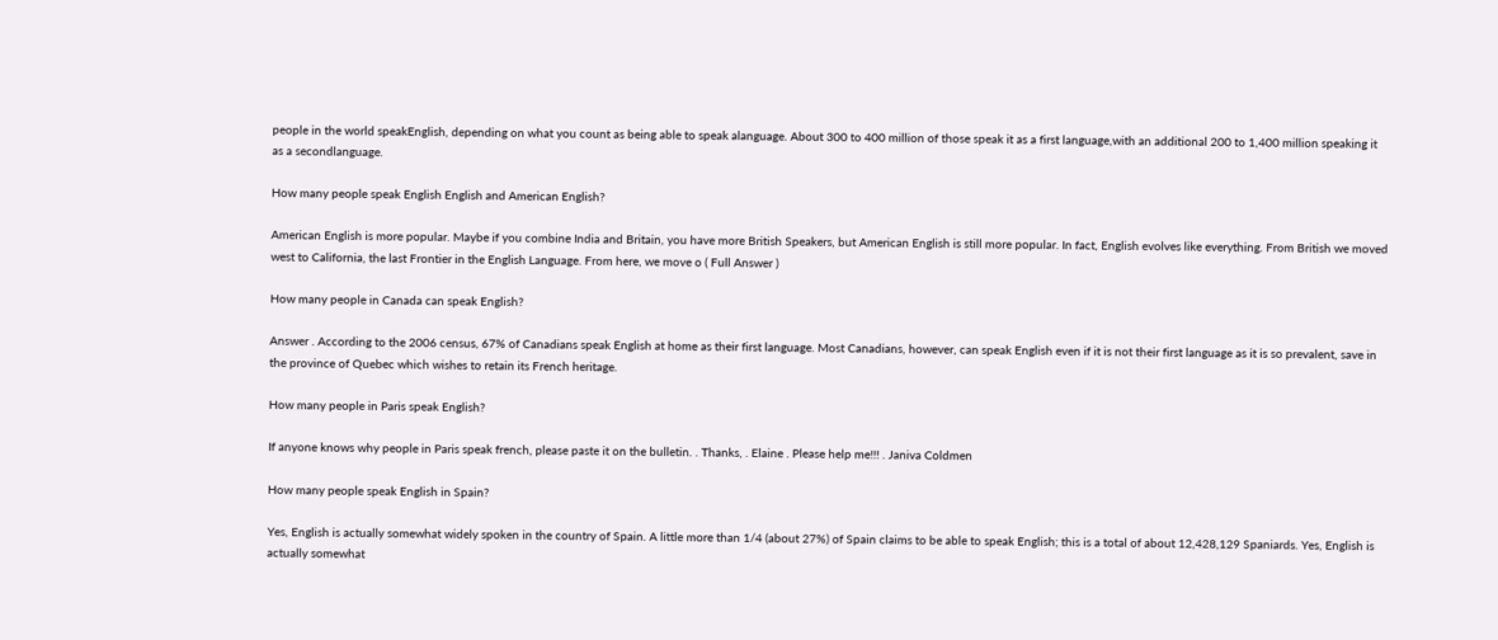people in the world speakEnglish, depending on what you count as being able to speak alanguage. About 300 to 400 million of those speak it as a first language,with an additional 200 to 1,400 million speaking it as a secondlanguage.

How many people speak English English and American English?

American English is more popular. Maybe if you combine India and Britain, you have more British Speakers, but American English is still more popular. In fact, English evolves like everything. From British we moved west to California, the last Frontier in the English Language. From here, we move o ( Full Answer )

How many people in Canada can speak English?

Answer . According to the 2006 census, 67% of Canadians speak English at home as their first language. Most Canadians, however, can speak English even if it is not their first language as it is so prevalent, save in the province of Quebec which wishes to retain its French heritage.

How many people in Paris speak English?

If anyone knows why people in Paris speak french, please paste it on the bulletin. . Thanks, . Elaine . Please help me!!! . Janiva Coldmen

How many people speak English in Spain?

Yes, English is actually somewhat widely spoken in the country of Spain. A little more than 1/4 (about 27%) of Spain claims to be able to speak English; this is a total of about 12,428,129 Spaniards. Yes, English is actually somewhat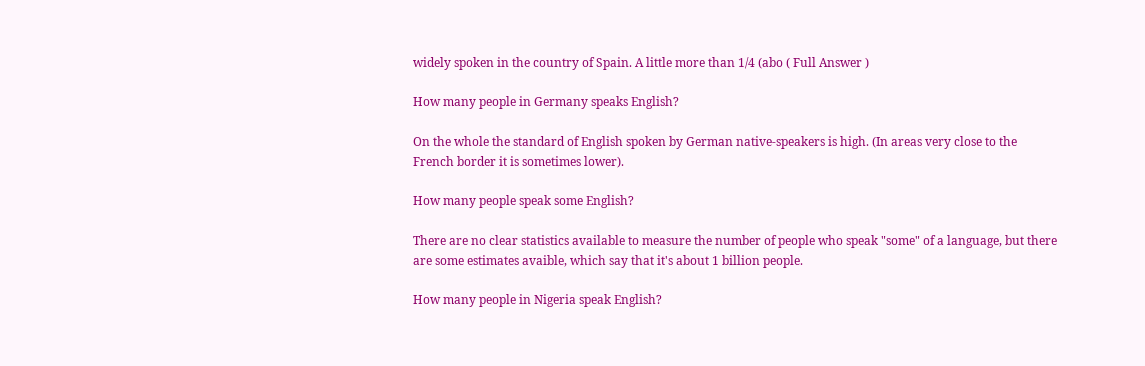widely spoken in the country of Spain. A little more than 1/4 (abo ( Full Answer )

How many people in Germany speaks English?

On the whole the standard of English spoken by German native-speakers is high. (In areas very close to the French border it is sometimes lower).

How many people speak some English?

There are no clear statistics available to measure the number of people who speak "some" of a language, but there are some estimates avaible, which say that it's about 1 billion people.

How many people in Nigeria speak English?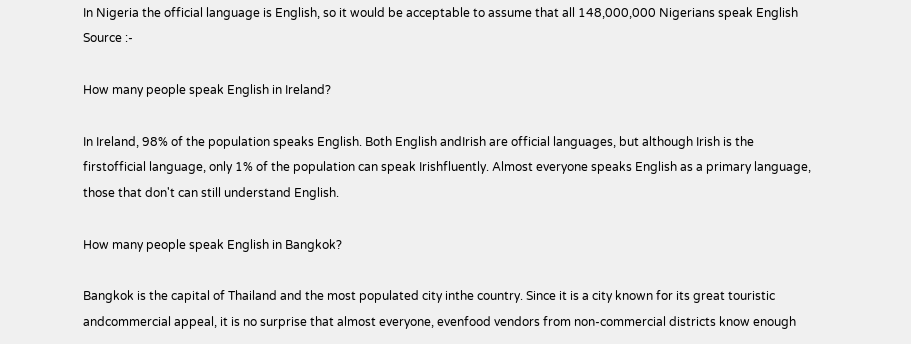In Nigeria the official language is English, so it would be acceptable to assume that all 148,000,000 Nigerians speak English Source :-

How many people speak English in Ireland?

In Ireland, 98% of the population speaks English. Both English andIrish are official languages, but although Irish is the firstofficial language, only 1% of the population can speak Irishfluently. Almost everyone speaks English as a primary language, those that don't can still understand English.

How many people speak English in Bangkok?

Bangkok is the capital of Thailand and the most populated city inthe country. Since it is a city known for its great touristic andcommercial appeal, it is no surprise that almost everyone, evenfood vendors from non-commercial districts know enough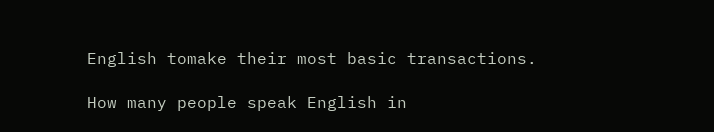English tomake their most basic transactions.

How many people speak English in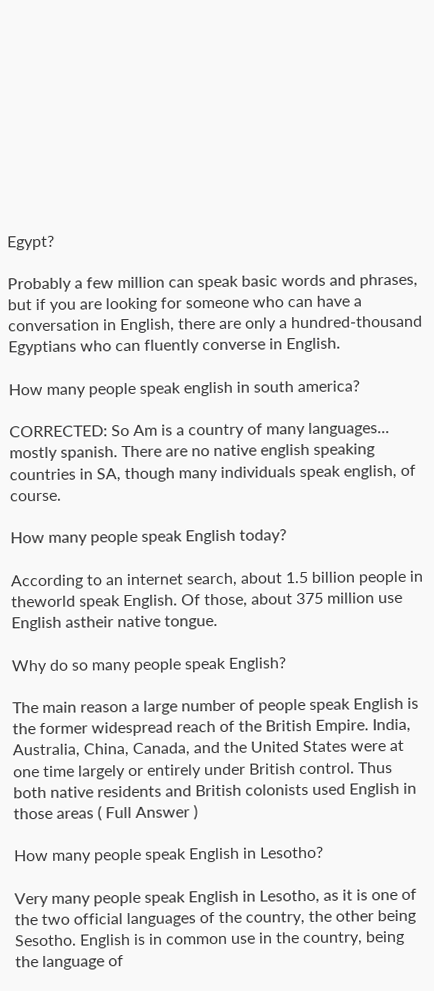Egypt?

Probably a few million can speak basic words and phrases, but if you are looking for someone who can have a conversation in English, there are only a hundred-thousand Egyptians who can fluently converse in English.

How many people speak english in south america?

CORRECTED: So Am is a country of many languages... mostly spanish. There are no native english speaking countries in SA, though many individuals speak english, of course.

How many people speak English today?

According to an internet search, about 1.5 billion people in theworld speak English. Of those, about 375 million use English astheir native tongue.

Why do so many people speak English?

The main reason a large number of people speak English is the former widespread reach of the British Empire. India, Australia, China, Canada, and the United States were at one time largely or entirely under British control. Thus both native residents and British colonists used English in those areas ( Full Answer )

How many people speak English in Lesotho?

Very many people speak English in Lesotho, as it is one of the two official languages of the country, the other being Sesotho. English is in common use in the country, being the language of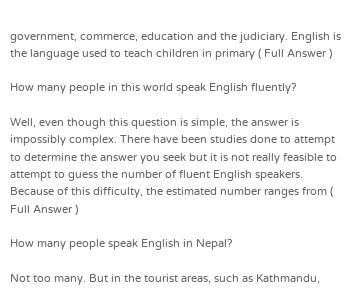government, commerce, education and the judiciary. English is the language used to teach children in primary ( Full Answer )

How many people in this world speak English fluently?

Well, even though this question is simple, the answer is impossibly complex. There have been studies done to attempt to determine the answer you seek but it is not really feasible to attempt to guess the number of fluent English speakers. Because of this difficulty, the estimated number ranges from ( Full Answer )

How many people speak English in Nepal?

Not too many. But in the tourist areas, such as Kathmandu,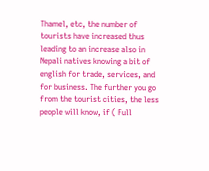Thamel, etc, the number of tourists have increased thus leading to an increase also in Nepali natives knowing a bit of english for trade, services, and for business. The further you go from the tourist cities, the less people will know, if ( Full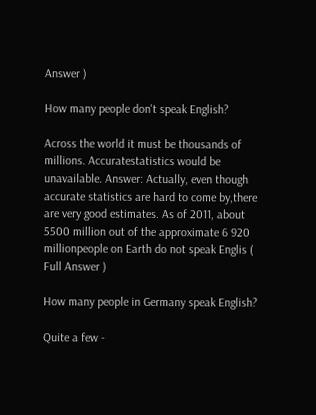Answer )

How many people don't speak English?

Across the world it must be thousands of millions. Accuratestatistics would be unavailable. Answer: Actually, even though accurate statistics are hard to come by,there are very good estimates. As of 2011, about 5500 million out of the approximate 6 920 millionpeople on Earth do not speak Englis ( Full Answer )

How many people in Germany speak English?

Quite a few -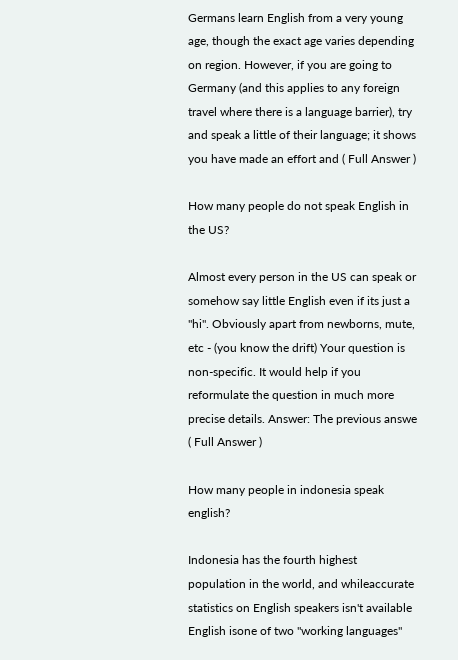Germans learn English from a very young age, though the exact age varies depending on region. However, if you are going to Germany (and this applies to any foreign travel where there is a language barrier), try and speak a little of their language; it shows you have made an effort and ( Full Answer )

How many people do not speak English in the US?

Almost every person in the US can speak or somehow say little English even if its just a "hi". Obviously apart from newborns, mute, etc - (you know the drift) Your question is non-specific. It would help if you reformulate the question in much more precise details. Answer: The previous answe ( Full Answer )

How many people in indonesia speak english?

Indonesia has the fourth highest population in the world, and whileaccurate statistics on English speakers isn't available English isone of two "working languages"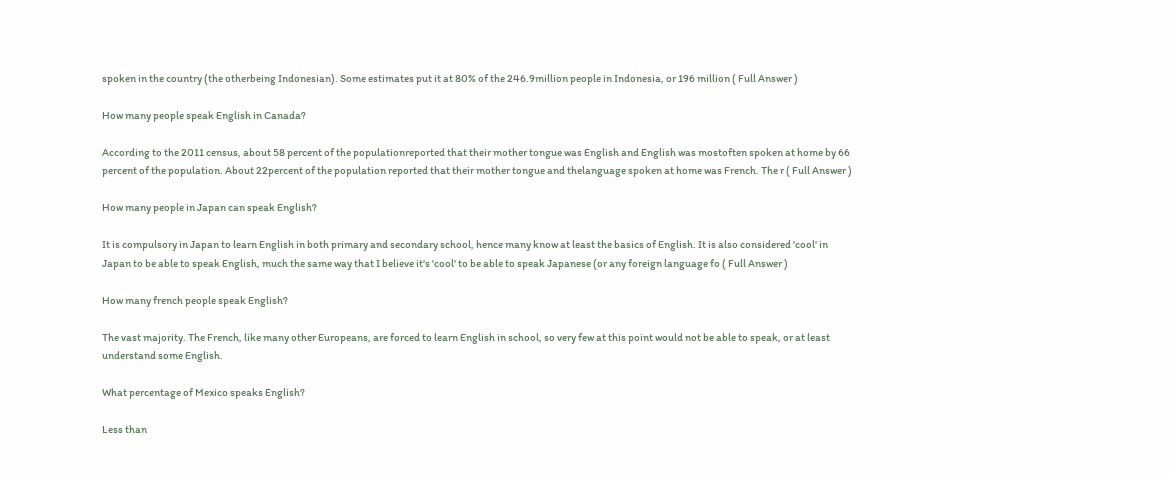spoken in the country (the otherbeing Indonesian). Some estimates put it at 80% of the 246.9million people in Indonesia, or 196 million ( Full Answer )

How many people speak English in Canada?

According to the 2011 census, about 58 percent of the populationreported that their mother tongue was English and English was mostoften spoken at home by 66 percent of the population. About 22percent of the population reported that their mother tongue and thelanguage spoken at home was French. The r ( Full Answer )

How many people in Japan can speak English?

It is compulsory in Japan to learn English in both primary and secondary school, hence many know at least the basics of English. It is also considered 'cool' in Japan to be able to speak English, much the same way that I believe it's 'cool' to be able to speak Japanese (or any foreign language fo ( Full Answer )

How many french people speak English?

The vast majority. The French, like many other Europeans, are forced to learn English in school, so very few at this point would not be able to speak, or at least understand some English.

What percentage of Mexico speaks English?

Less than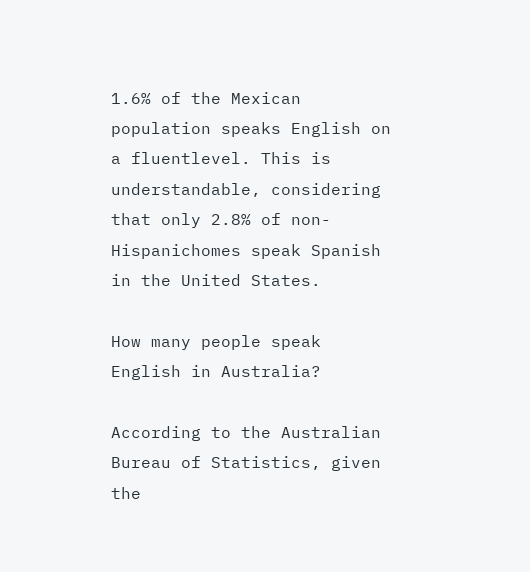1.6% of the Mexican population speaks English on a fluentlevel. This is understandable, considering that only 2.8% of non-Hispanichomes speak Spanish in the United States.

How many people speak English in Australia?

According to the Australian Bureau of Statistics, given the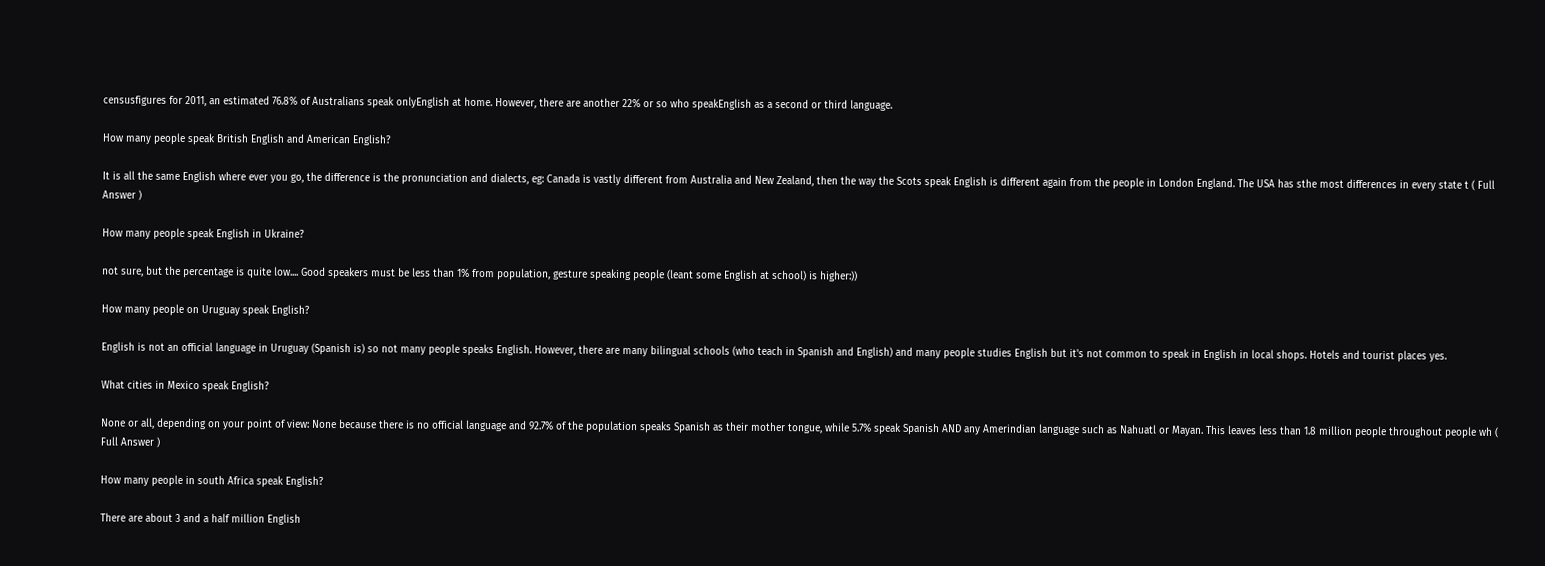censusfigures for 2011, an estimated 76.8% of Australians speak onlyEnglish at home. However, there are another 22% or so who speakEnglish as a second or third language.

How many people speak British English and American English?

It is all the same English where ever you go, the difference is the pronunciation and dialects, eg: Canada is vastly different from Australia and New Zealand, then the way the Scots speak English is different again from the people in London England. The USA has sthe most differences in every state t ( Full Answer )

How many people speak English in Ukraine?

not sure, but the percentage is quite low.... Good speakers must be less than 1% from population, gesture speaking people (leant some English at school) is higher:))

How many people on Uruguay speak English?

English is not an official language in Uruguay (Spanish is) so not many people speaks English. However, there are many bilingual schools (who teach in Spanish and English) and many people studies English but it's not common to speak in English in local shops. Hotels and tourist places yes.

What cities in Mexico speak English?

None or all, depending on your point of view: None because there is no official language and 92.7% of the population speaks Spanish as their mother tongue, while 5.7% speak Spanish AND any Amerindian language such as Nahuatl or Mayan. This leaves less than 1.8 million people throughout people wh ( Full Answer )

How many people in south Africa speak English?

There are about 3 and a half million English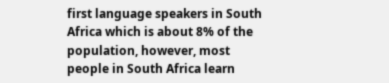first language speakers in South Africa which is about 8% of the population, however, most people in South Africa learn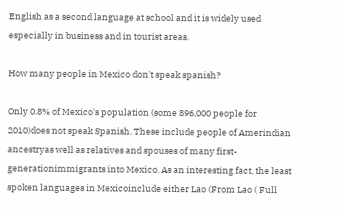English as a second language at school and it is widely used especially in business and in tourist areas.

How many people in Mexico don't speak spanish?

Only 0.8% of Mexico's population (some 896,000 people for 2010)does not speak Spanish. These include people of Amerindian ancestryas well as relatives and spouses of many first-generationimmigrants into Mexico. As an interesting fact, the least spoken languages in Mexicoinclude either Lao (From Lao ( Full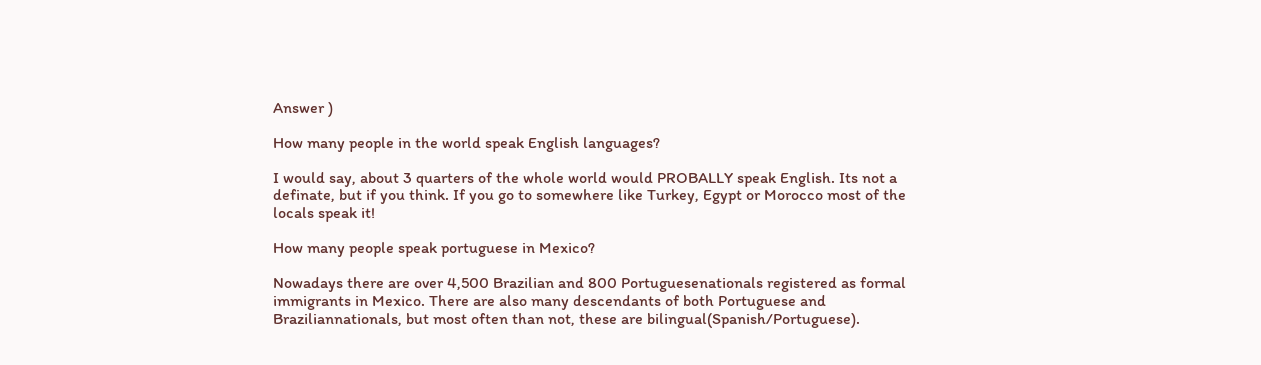Answer )

How many people in the world speak English languages?

I would say, about 3 quarters of the whole world would PROBALLY speak English. Its not a definate, but if you think. If you go to somewhere like Turkey, Egypt or Morocco most of the locals speak it!

How many people speak portuguese in Mexico?

Nowadays there are over 4,500 Brazilian and 800 Portuguesenationals registered as formal immigrants in Mexico. There are also many descendants of both Portuguese and Braziliannationals, but most often than not, these are bilingual(Spanish/Portuguese).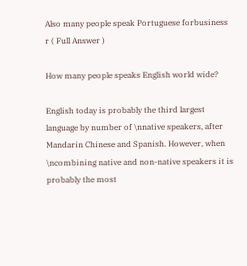Also many people speak Portuguese forbusiness r ( Full Answer )

How many people speaks English world wide?

English today is probably the third largest language by number of \nnative speakers, after Mandarin Chinese and Spanish. However, when \ncombining native and non-native speakers it is probably the most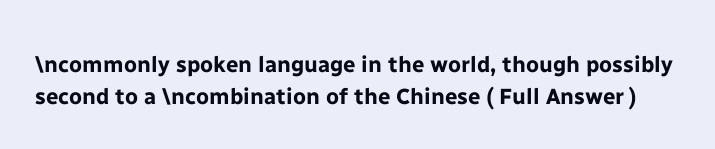\ncommonly spoken language in the world, though possibly second to a \ncombination of the Chinese ( Full Answer )